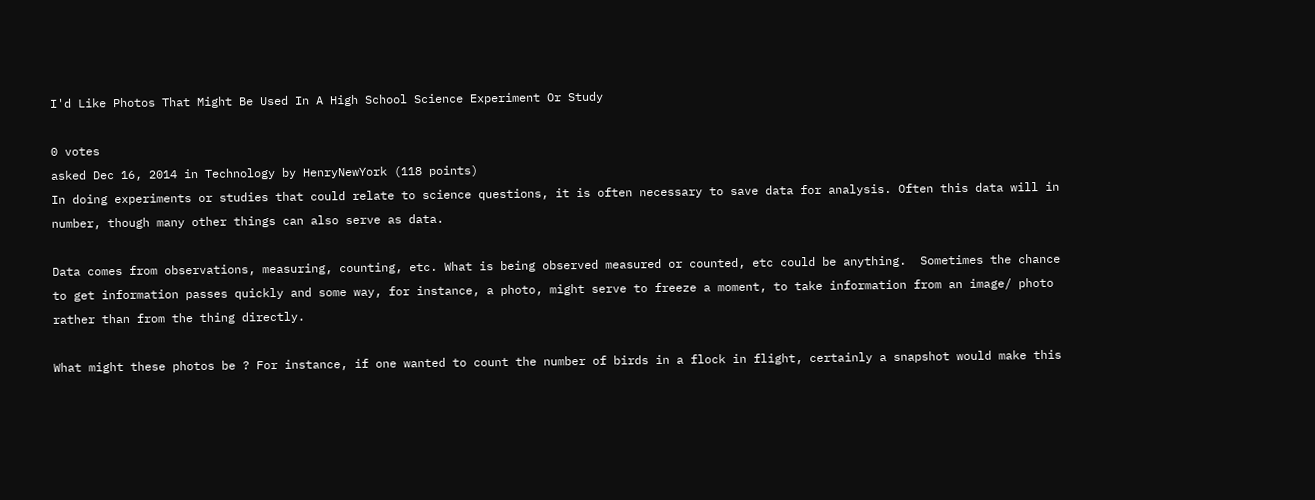I'd Like Photos That Might Be Used In A High School Science Experiment Or Study

0 votes
asked Dec 16, 2014 in Technology by HenryNewYork (118 points)
In doing experiments or studies that could relate to science questions, it is often necessary to save data for analysis. Often this data will in number, though many other things can also serve as data.

Data comes from observations, measuring, counting, etc. What is being observed measured or counted, etc could be anything.  Sometimes the chance to get information passes quickly and some way, for instance, a photo, might serve to freeze a moment, to take information from an image/ photo rather than from the thing directly.

What might these photos be ? For instance, if one wanted to count the number of birds in a flock in flight, certainly a snapshot would make this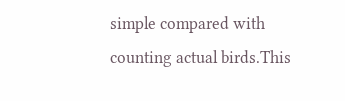simple compared with counting actual birds.This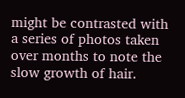might be contrasted with a series of photos taken over months to note the slow growth of hair.